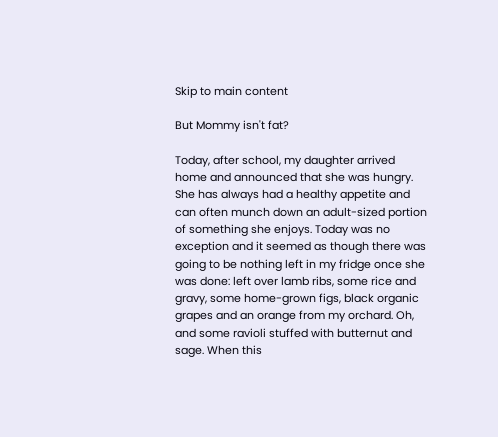Skip to main content

But Mommy isn't fat?

Today, after school, my daughter arrived home and announced that she was hungry. She has always had a healthy appetite and can often munch down an adult-sized portion of something she enjoys. Today was no exception and it seemed as though there was going to be nothing left in my fridge once she was done: left over lamb ribs, some rice and gravy, some home-grown figs, black organic grapes and an orange from my orchard. Oh, and some ravioli stuffed with butternut and sage. When this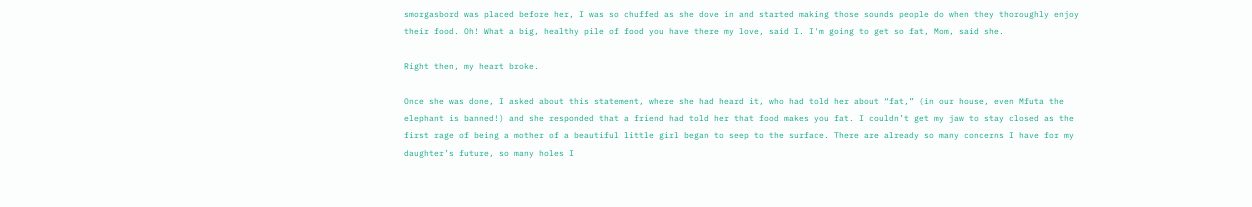smorgasbord was placed before her, I was so chuffed as she dove in and started making those sounds people do when they thoroughly enjoy their food. Oh! What a big, healthy pile of food you have there my love, said I. I'm going to get so fat, Mom, said she.

Right then, my heart broke.

Once she was done, I asked about this statement, where she had heard it, who had told her about “fat,” (in our house, even Mfuta the elephant is banned!) and she responded that a friend had told her that food makes you fat. I couldn’t get my jaw to stay closed as the first rage of being a mother of a beautiful little girl began to seep to the surface. There are already so many concerns I have for my daughter’s future, so many holes I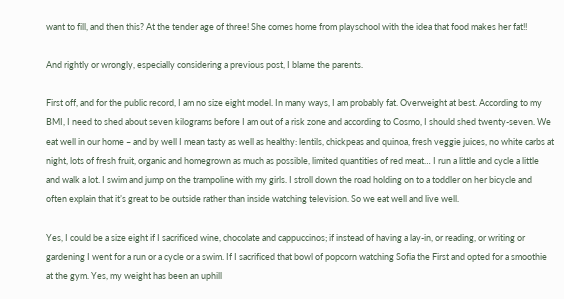want to fill, and then this? At the tender age of three! She comes home from playschool with the idea that food makes her fat!!

And rightly or wrongly, especially considering a previous post, I blame the parents.

First off, and for the public record, I am no size eight model. In many ways, I am probably fat. Overweight at best. According to my BMI, I need to shed about seven kilograms before I am out of a risk zone and according to Cosmo, I should shed twenty-seven. We eat well in our home – and by well I mean tasty as well as healthy: lentils, chickpeas and quinoa, fresh veggie juices, no white carbs at night, lots of fresh fruit, organic and homegrown as much as possible, limited quantities of red meat… I run a little and cycle a little and walk a lot. I swim and jump on the trampoline with my girls. I stroll down the road holding on to a toddler on her bicycle and often explain that it’s great to be outside rather than inside watching television. So we eat well and live well.

Yes, I could be a size eight if I sacrificed wine, chocolate and cappuccinos; if instead of having a lay-in, or reading, or writing or gardening I went for a run or a cycle or a swim. If I sacrificed that bowl of popcorn watching Sofia the First and opted for a smoothie at the gym. Yes, my weight has been an uphill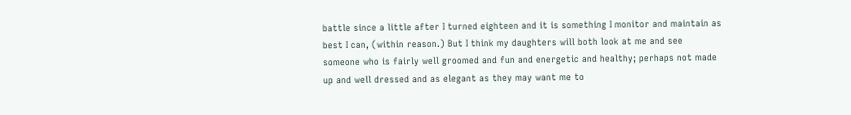battle since a little after I turned eighteen and it is something I monitor and maintain as best I can, (within reason.) But I think my daughters will both look at me and see someone who is fairly well groomed and fun and energetic and healthy; perhaps not made up and well dressed and as elegant as they may want me to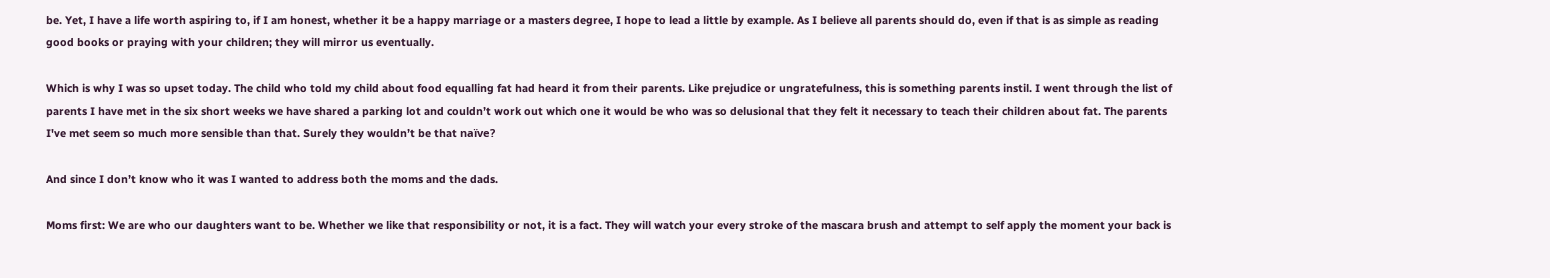be. Yet, I have a life worth aspiring to, if I am honest, whether it be a happy marriage or a masters degree, I hope to lead a little by example. As I believe all parents should do, even if that is as simple as reading good books or praying with your children; they will mirror us eventually.

Which is why I was so upset today. The child who told my child about food equalling fat had heard it from their parents. Like prejudice or ungratefulness, this is something parents instil. I went through the list of parents I have met in the six short weeks we have shared a parking lot and couldn’t work out which one it would be who was so delusional that they felt it necessary to teach their children about fat. The parents I've met seem so much more sensible than that. Surely they wouldn’t be that naïve?

And since I don’t know who it was I wanted to address both the moms and the dads.

Moms first: We are who our daughters want to be. Whether we like that responsibility or not, it is a fact. They will watch your every stroke of the mascara brush and attempt to self apply the moment your back is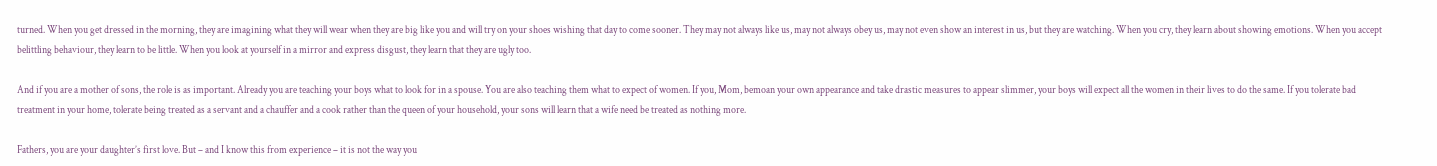turned. When you get dressed in the morning, they are imagining what they will wear when they are big like you and will try on your shoes wishing that day to come sooner. They may not always like us, may not always obey us, may not even show an interest in us, but they are watching. When you cry, they learn about showing emotions. When you accept belittling behaviour, they learn to be little. When you look at yourself in a mirror and express disgust, they learn that they are ugly too.

And if you are a mother of sons, the role is as important. Already you are teaching your boys what to look for in a spouse. You are also teaching them what to expect of women. If you, Mom, bemoan your own appearance and take drastic measures to appear slimmer, your boys will expect all the women in their lives to do the same. If you tolerate bad treatment in your home, tolerate being treated as a servant and a chauffer and a cook rather than the queen of your household, your sons will learn that a wife need be treated as nothing more.

Fathers, you are your daughter’s first love. But – and I know this from experience – it is not the way you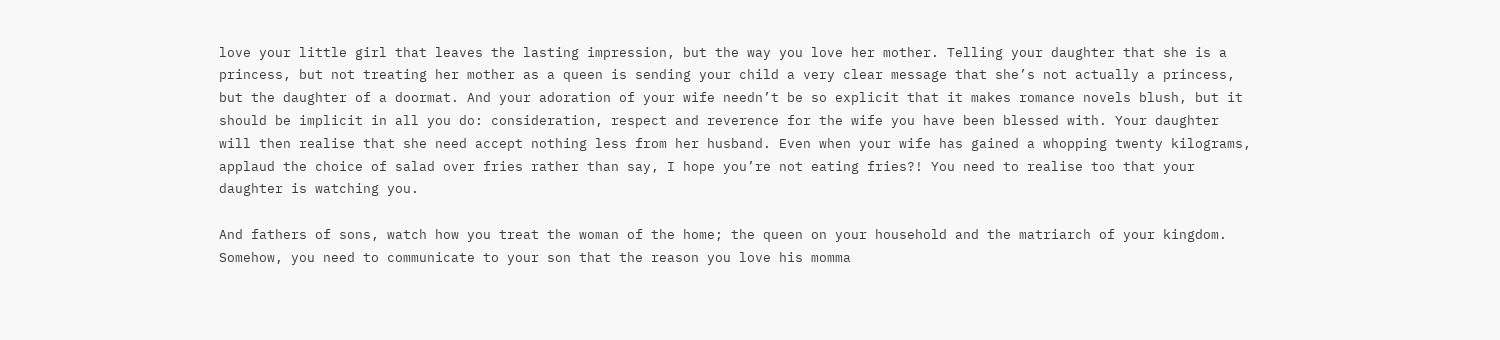love your little girl that leaves the lasting impression, but the way you love her mother. Telling your daughter that she is a princess, but not treating her mother as a queen is sending your child a very clear message that she’s not actually a princess, but the daughter of a doormat. And your adoration of your wife needn’t be so explicit that it makes romance novels blush, but it should be implicit in all you do: consideration, respect and reverence for the wife you have been blessed with. Your daughter will then realise that she need accept nothing less from her husband. Even when your wife has gained a whopping twenty kilograms, applaud the choice of salad over fries rather than say, I hope you’re not eating fries?! You need to realise too that your daughter is watching you.

And fathers of sons, watch how you treat the woman of the home; the queen on your household and the matriarch of your kingdom. Somehow, you need to communicate to your son that the reason you love his momma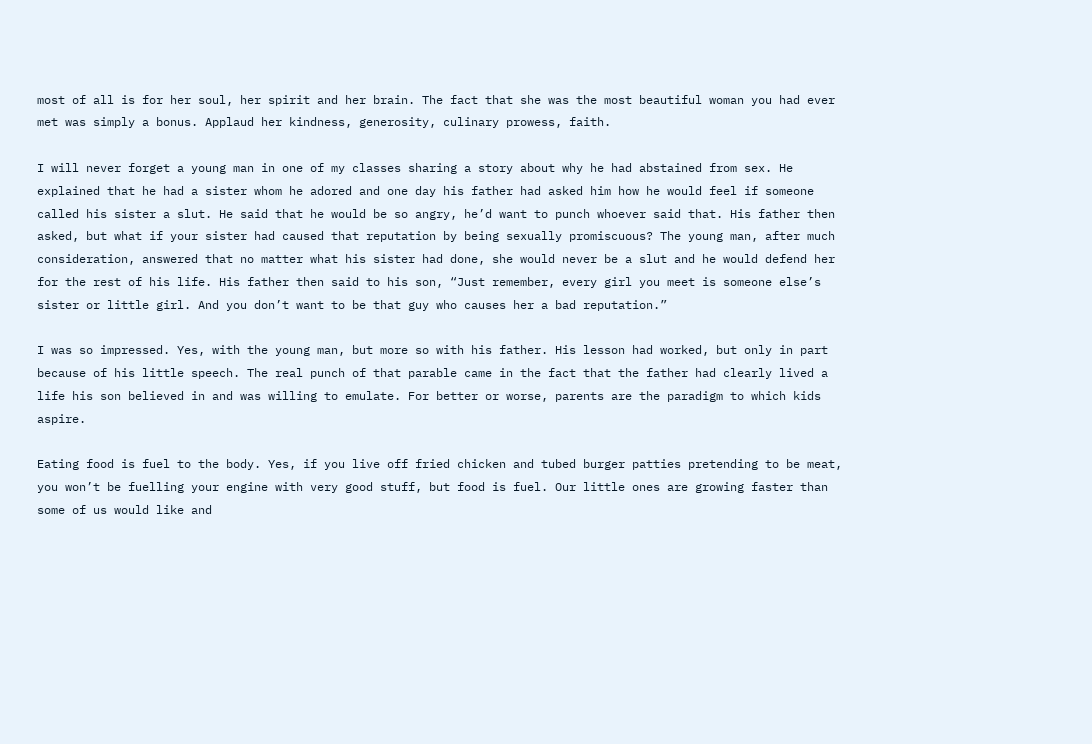most of all is for her soul, her spirit and her brain. The fact that she was the most beautiful woman you had ever met was simply a bonus. Applaud her kindness, generosity, culinary prowess, faith.

I will never forget a young man in one of my classes sharing a story about why he had abstained from sex. He explained that he had a sister whom he adored and one day his father had asked him how he would feel if someone called his sister a slut. He said that he would be so angry, he’d want to punch whoever said that. His father then asked, but what if your sister had caused that reputation by being sexually promiscuous? The young man, after much consideration, answered that no matter what his sister had done, she would never be a slut and he would defend her for the rest of his life. His father then said to his son, “Just remember, every girl you meet is someone else’s sister or little girl. And you don’t want to be that guy who causes her a bad reputation.”

I was so impressed. Yes, with the young man, but more so with his father. His lesson had worked, but only in part because of his little speech. The real punch of that parable came in the fact that the father had clearly lived a life his son believed in and was willing to emulate. For better or worse, parents are the paradigm to which kids aspire.

Eating food is fuel to the body. Yes, if you live off fried chicken and tubed burger patties pretending to be meat, you won’t be fuelling your engine with very good stuff, but food is fuel. Our little ones are growing faster than some of us would like and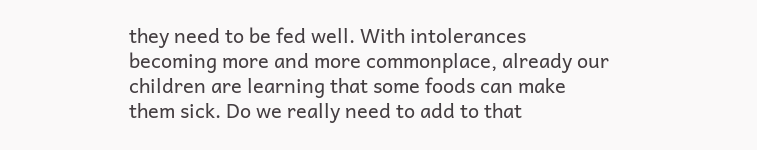they need to be fed well. With intolerances becoming more and more commonplace, already our children are learning that some foods can make them sick. Do we really need to add to that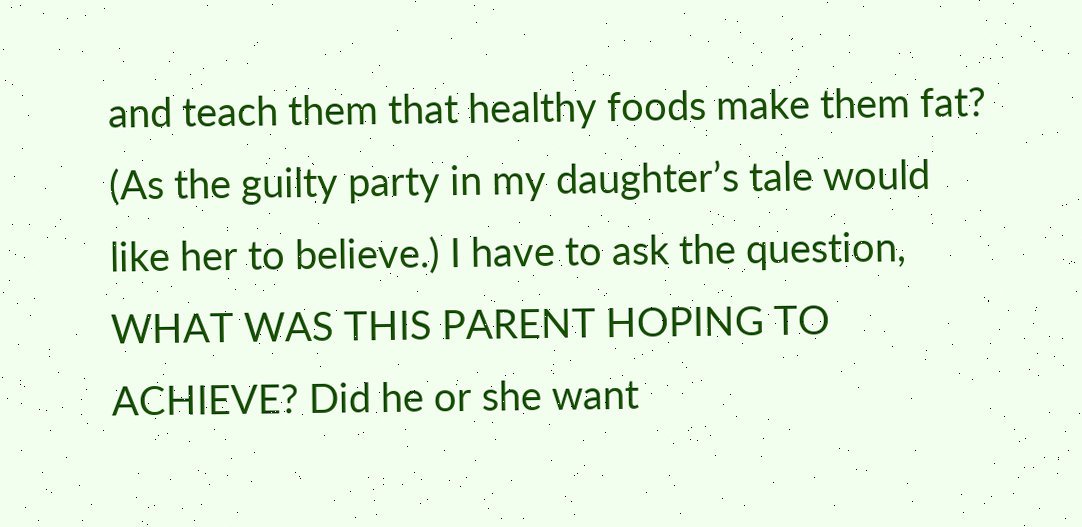and teach them that healthy foods make them fat? (As the guilty party in my daughter’s tale would like her to believe.) I have to ask the question, WHAT WAS THIS PARENT HOPING TO ACHIEVE? Did he or she want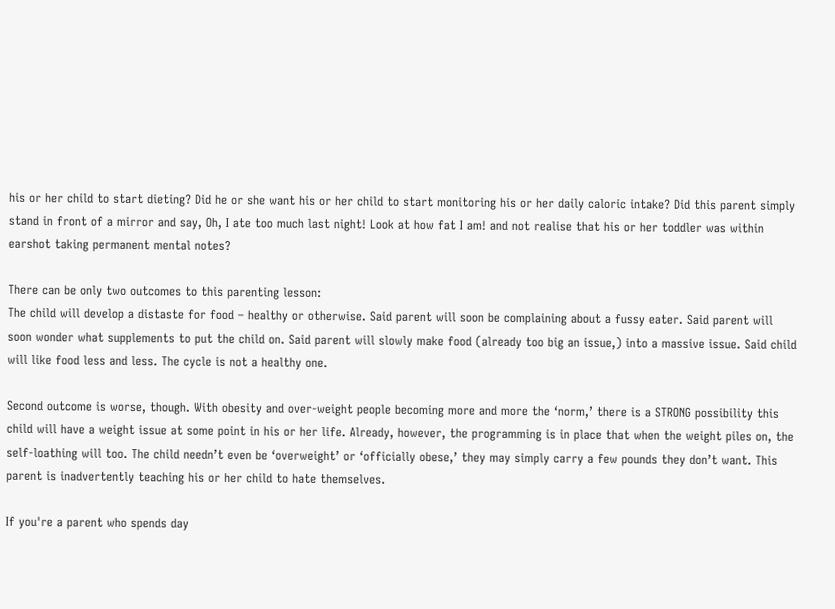his or her child to start dieting? Did he or she want his or her child to start monitoring his or her daily caloric intake? Did this parent simply stand in front of a mirror and say, Oh, I ate too much last night! Look at how fat I am! and not realise that his or her toddler was within earshot taking permanent mental notes?

There can be only two outcomes to this parenting lesson:
The child will develop a distaste for food – healthy or otherwise. Said parent will soon be complaining about a fussy eater. Said parent will soon wonder what supplements to put the child on. Said parent will slowly make food (already too big an issue,) into a massive issue. Said child will like food less and less. The cycle is not a healthy one.

Second outcome is worse, though. With obesity and over-weight people becoming more and more the ‘norm,’ there is a STRONG possibility this child will have a weight issue at some point in his or her life. Already, however, the programming is in place that when the weight piles on, the self-loathing will too. The child needn’t even be ‘overweight’ or ‘officially obese,’ they may simply carry a few pounds they don’t want. This parent is inadvertently teaching his or her child to hate themselves.

If you're a parent who spends day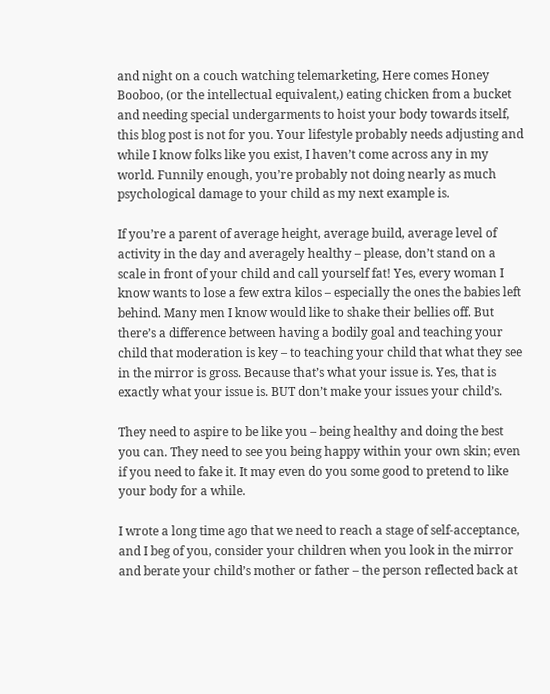and night on a couch watching telemarketing, Here comes Honey Booboo, (or the intellectual equivalent,) eating chicken from a bucket and needing special undergarments to hoist your body towards itself, this blog post is not for you. Your lifestyle probably needs adjusting and while I know folks like you exist, I haven’t come across any in my world. Funnily enough, you’re probably not doing nearly as much psychological damage to your child as my next example is.

If you’re a parent of average height, average build, average level of activity in the day and averagely healthy – please, don’t stand on a scale in front of your child and call yourself fat! Yes, every woman I know wants to lose a few extra kilos – especially the ones the babies left behind. Many men I know would like to shake their bellies off. But there’s a difference between having a bodily goal and teaching your child that moderation is key – to teaching your child that what they see in the mirror is gross. Because that’s what your issue is. Yes, that is exactly what your issue is. BUT don’t make your issues your child’s.

They need to aspire to be like you – being healthy and doing the best you can. They need to see you being happy within your own skin; even if you need to fake it. It may even do you some good to pretend to like your body for a while.

I wrote a long time ago that we need to reach a stage of self-acceptance, and I beg of you, consider your children when you look in the mirror and berate your child’s mother or father – the person reflected back at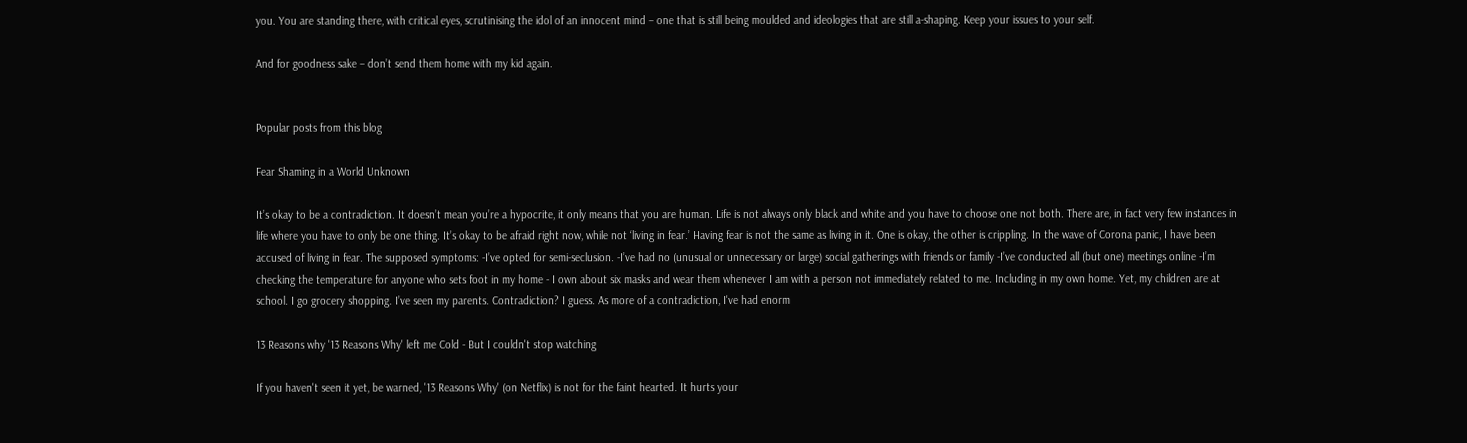you. You are standing there, with critical eyes, scrutinising the idol of an innocent mind – one that is still being moulded and ideologies that are still a-shaping. Keep your issues to your self.

And for goodness sake – don’t send them home with my kid again.


Popular posts from this blog

Fear Shaming in a World Unknown

It’s okay to be a contradiction. It doesn’t mean you’re a hypocrite, it only means that you are human. Life is not always only black and white and you have to choose one not both. There are, in fact very few instances in life where you have to only be one thing. It’s okay to be afraid right now, while not ‘living in fear.’ Having fear is not the same as living in it. One is okay, the other is crippling. In the wave of Corona panic, I have been accused of living in fear. The supposed symptoms: -I’ve opted for semi-seclusion. -I’ve had no (unusual or unnecessary or large) social gatherings with friends or family -I’ve conducted all (but one) meetings online -I’m checking the temperature for anyone who sets foot in my home - I own about six masks and wear them whenever I am with a person not immediately related to me. Including in my own home. Yet, my children are at school. I go grocery shopping. I’ve seen my parents. Contradiction? I guess. As more of a contradiction, I've had enorm

13 Reasons why '13 Reasons Why' left me Cold - But I couldn't stop watching

If you haven't seen it yet, be warned, '13 Reasons Why' (on Netflix) is not for the faint hearted. It hurts your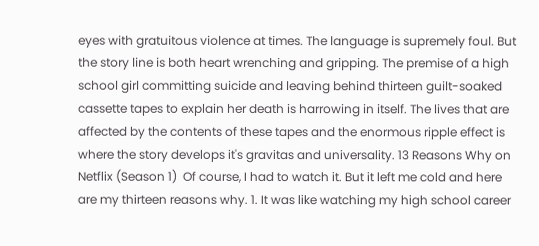eyes with gratuitous violence at times. The language is supremely foul. But the story line is both heart wrenching and gripping. The premise of a high school girl committing suicide and leaving behind thirteen guilt-soaked cassette tapes to explain her death is harrowing in itself. The lives that are affected by the contents of these tapes and the enormous ripple effect is where the story develops it's gravitas and universality. 13 Reasons Why on Netflix (Season 1)  Of course, I had to watch it. But it left me cold and here are my thirteen reasons why. 1. It was like watching my high school career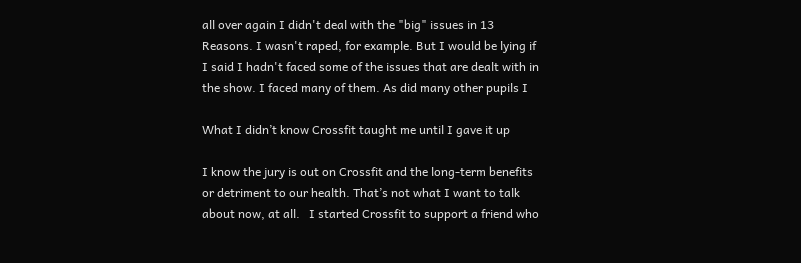all over again I didn't deal with the "big" issues in 13 Reasons. I wasn't raped, for example. But I would be lying if I said I hadn't faced some of the issues that are dealt with in the show. I faced many of them. As did many other pupils I

What I didn’t know Crossfit taught me until I gave it up

I know the jury is out on Crossfit and the long-term benefits or detriment to our health. That’s not what I want to talk about now, at all.   I started Crossfit to support a friend who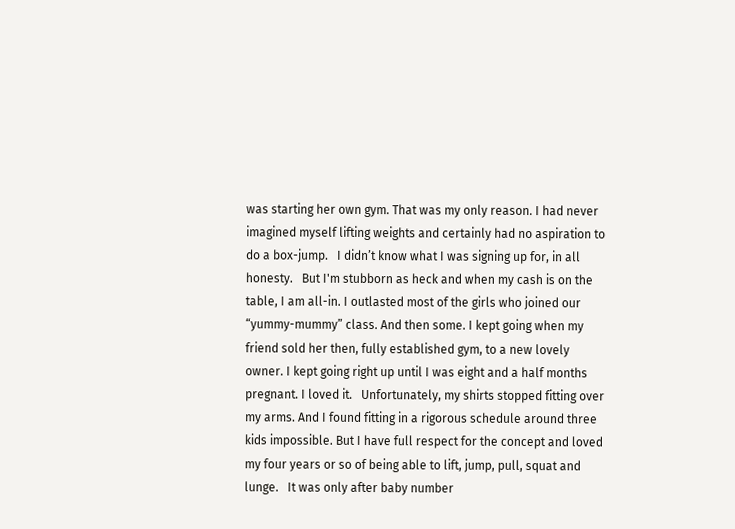was starting her own gym. That was my only reason. I had never imagined myself lifting weights and certainly had no aspiration to do a box-jump.   I didn’t know what I was signing up for, in all honesty.   But I'm stubborn as heck and when my cash is on the table, I am all-in. I outlasted most of the girls who joined our “yummy-mummy” class. And then some. I kept going when my friend sold her then, fully established gym, to a new lovely owner. I kept going right up until I was eight and a half months pregnant. I loved it.   Unfortunately, my shirts stopped fitting over my arms. And I found fitting in a rigorous schedule around three kids impossible. But I have full respect for the concept and loved my four years or so of being able to lift, jump, pull, squat and lunge.   It was only after baby number